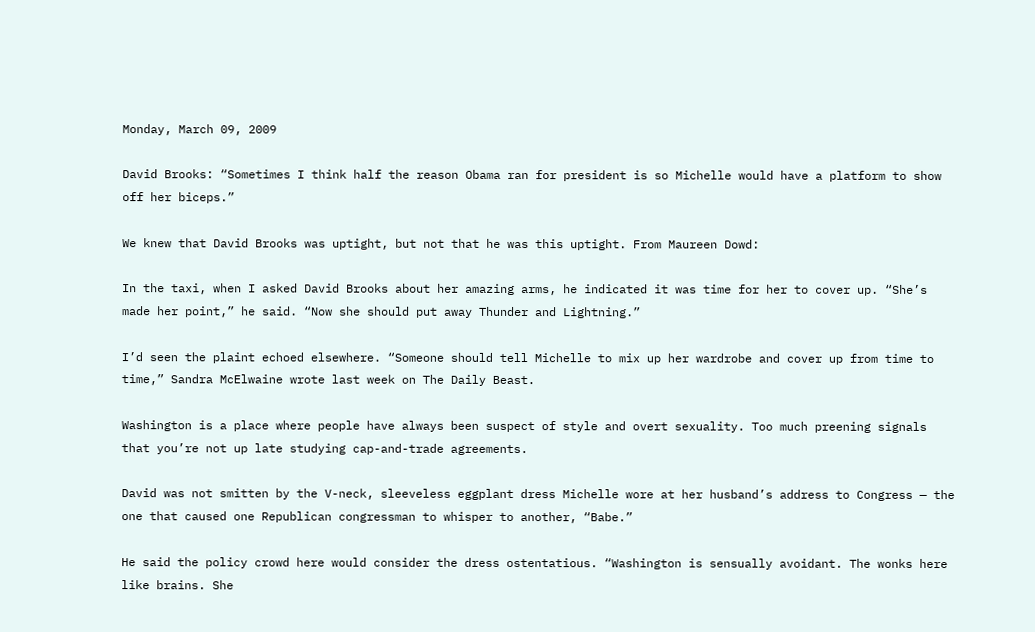Monday, March 09, 2009

David Brooks: “Sometimes I think half the reason Obama ran for president is so Michelle would have a platform to show off her biceps.”

We knew that David Brooks was uptight, but not that he was this uptight. From Maureen Dowd:

In the taxi, when I asked David Brooks about her amazing arms, he indicated it was time for her to cover up. “She’s made her point,” he said. “Now she should put away Thunder and Lightning.”

I’d seen the plaint echoed elsewhere. “Someone should tell Michelle to mix up her wardrobe and cover up from time to time,” Sandra McElwaine wrote last week on The Daily Beast.

Washington is a place where people have always been suspect of style and overt sexuality. Too much preening signals that you’re not up late studying cap-and-trade agreements.

David was not smitten by the V-neck, sleeveless eggplant dress Michelle wore at her husband’s address to Congress — the one that caused one Republican congressman to whisper to another, “Babe.”

He said the policy crowd here would consider the dress ostentatious. “Washington is sensually avoidant. The wonks here like brains. She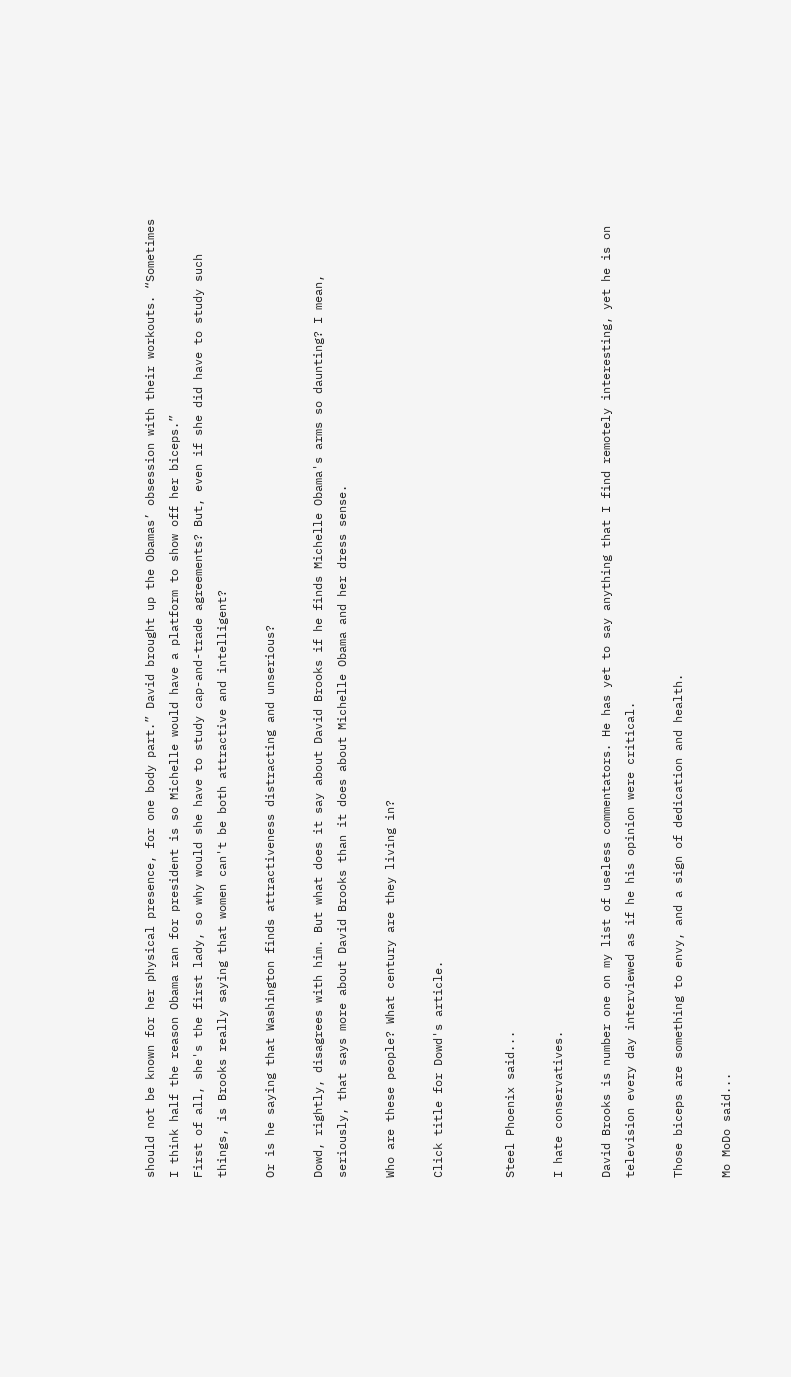should not be known for her physical presence, for one body part.” David brought up the Obamas’ obsession with their workouts. “Sometimes I think half the reason Obama ran for president is so Michelle would have a platform to show off her biceps.”
First of all, she's the first lady, so why would she have to study cap-and-trade agreements? But, even if she did have to study such things, is Brooks really saying that women can't be both attractive and intelligent?

Or is he saying that Washington finds attractiveness distracting and unserious?

Dowd, rightly, disagrees with him. But what does it say about David Brooks if he finds Michelle Obama's arms so daunting? I mean, seriously, that says more about David Brooks than it does about Michelle Obama and her dress sense.

Who are these people? What century are they living in?

Click title for Dowd's article.


Steel Phoenix said...

I hate conservatives.

David Brooks is number one on my list of useless commentators. He has yet to say anything that I find remotely interesting, yet he is on television every day interviewed as if he his opinion were critical.

Those biceps are something to envy, and a sign of dedication and health.

Mo MoDo said...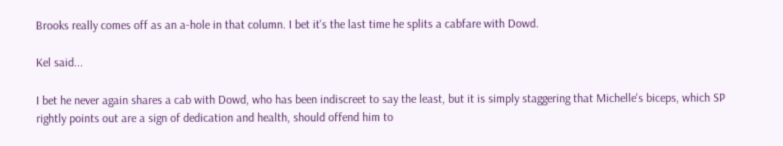Brooks really comes off as an a-hole in that column. I bet it's the last time he splits a cabfare with Dowd.

Kel said...

I bet he never again shares a cab with Dowd, who has been indiscreet to say the least, but it is simply staggering that Michelle's biceps, which SP rightly points out are a sign of dedication and health, should offend him to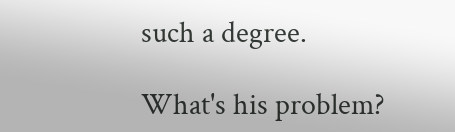such a degree.

What's his problem?